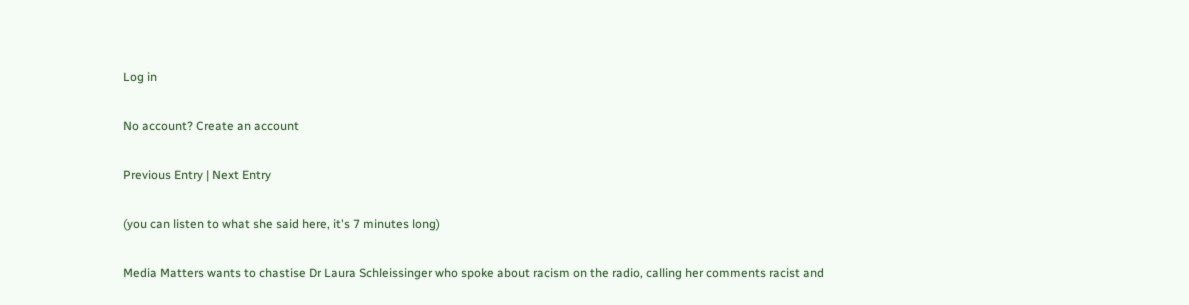Log in

No account? Create an account

Previous Entry | Next Entry

(you can listen to what she said here, it's 7 minutes long)

Media Matters wants to chastise Dr Laura Schleissinger who spoke about racism on the radio, calling her comments racist and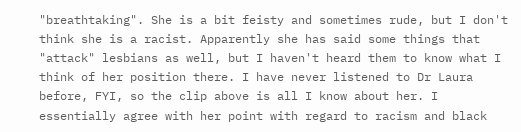"breathtaking". She is a bit feisty and sometimes rude, but I don't think she is a racist. Apparently she has said some things that "attack" lesbians as well, but I haven't heard them to know what I think of her position there. I have never listened to Dr Laura before, FYI, so the clip above is all I know about her. I essentially agree with her point with regard to racism and black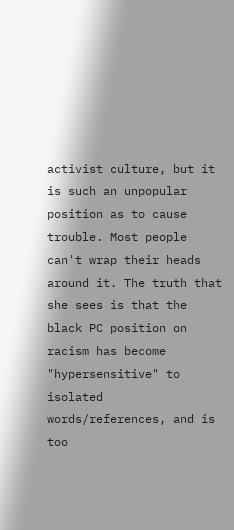activist culture, but it is such an unpopular position as to cause trouble. Most people can't wrap their heads around it. The truth that she sees is that the black PC position on racism has become "hypersensitive" to isolated words/references, and is too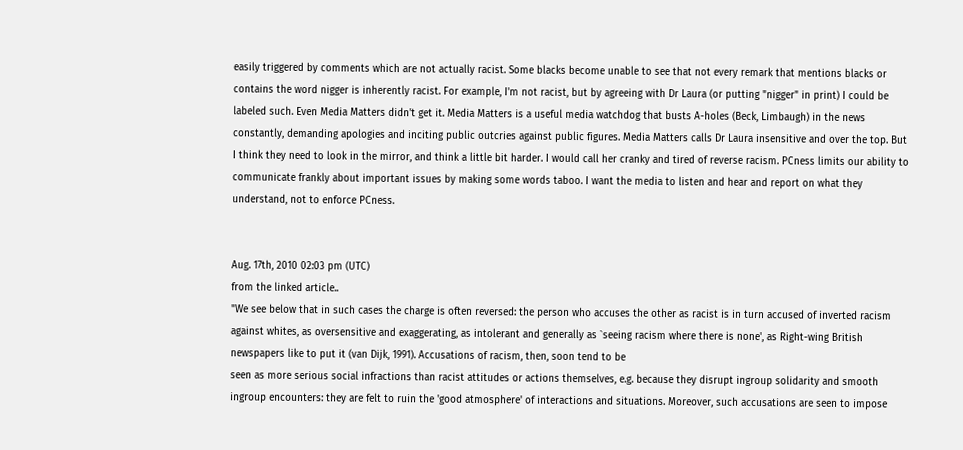easily triggered by comments which are not actually racist. Some blacks become unable to see that not every remark that mentions blacks or contains the word nigger is inherently racist. For example, I'm not racist, but by agreeing with Dr Laura (or putting "nigger" in print) I could be labeled such. Even Media Matters didn't get it. Media Matters is a useful media watchdog that busts A-holes (Beck, Limbaugh) in the news constantly, demanding apologies and inciting public outcries against public figures. Media Matters calls Dr Laura insensitive and over the top. But I think they need to look in the mirror, and think a little bit harder. I would call her cranky and tired of reverse racism. PCness limits our ability to communicate frankly about important issues by making some words taboo. I want the media to listen and hear and report on what they understand, not to enforce PCness.


Aug. 17th, 2010 02:03 pm (UTC)
from the linked article..
"We see below that in such cases the charge is often reversed: the person who accuses the other as racist is in turn accused of inverted racism against whites, as oversensitive and exaggerating, as intolerant and generally as `seeing racism where there is none', as Right-wing British newspapers like to put it (van Dijk, 1991). Accusations of racism, then, soon tend to be
seen as more serious social infractions than racist attitudes or actions themselves, e.g. because they disrupt ingroup solidarity and smooth ingroup encounters: they are felt to ruin the 'good atmosphere' of interactions and situations. Moreover, such accusations are seen to impose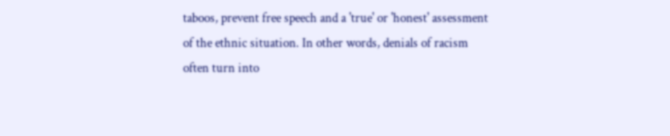taboos, prevent free speech and a 'true' or 'honest' assessment of the ethnic situation. In other words, denials of racism often turn into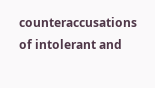counteraccusations
of intolerant and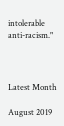intolerable anti-racism."



Latest Month

August 2019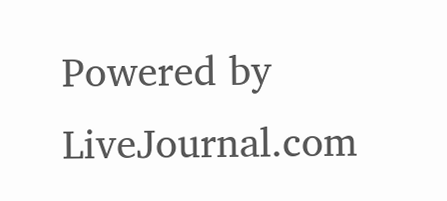Powered by LiveJournal.com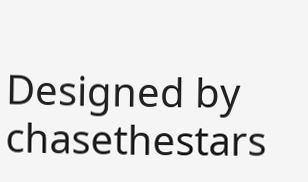Designed by chasethestars